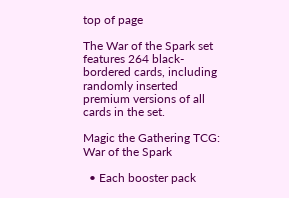top of page

The War of the Spark set features 264 black-bordered cards, including randomly inserted premium versions of all cards in the set.

Magic the Gathering TCG: War of the Spark

  • Each booster pack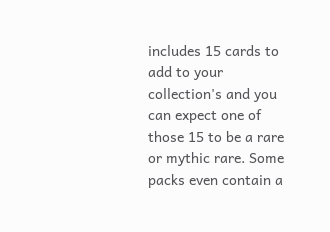includes 15 cards to add to your collection's and you can expect one of those 15 to be a rare or mythic rare. Some packs even contain a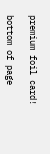premium foil card!

bottom of page